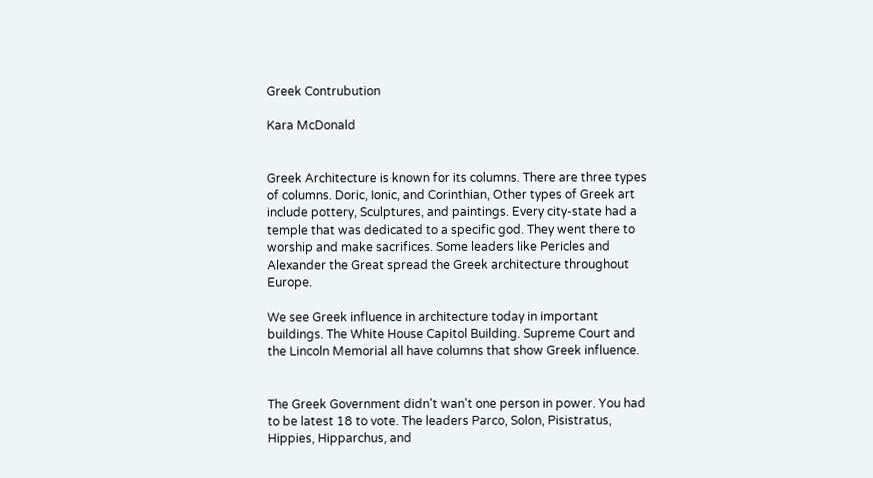Greek Contrubution

Kara McDonald


Greek Architecture is known for its columns. There are three types of columns. Doric, Ionic, and Corinthian, Other types of Greek art include pottery, Sculptures, and paintings. Every city-state had a temple that was dedicated to a specific god. They went there to worship and make sacrifices. Some leaders like Pericles and Alexander the Great spread the Greek architecture throughout Europe.

We see Greek influence in architecture today in important buildings. The White House Capitol Building. Supreme Court and the Lincoln Memorial all have columns that show Greek influence.


The Greek Government didn't wan't one person in power. You had to be latest 18 to vote. The leaders Parco, Solon, Pisistratus, Hippies, Hipparchus, and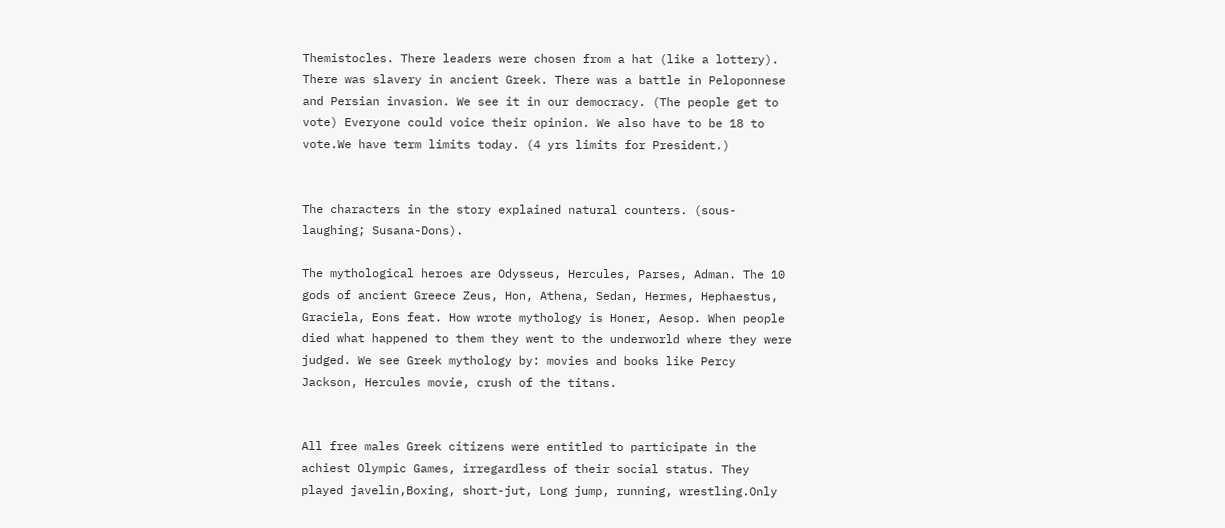Themistocles. There leaders were chosen from a hat (like a lottery). There was slavery in ancient Greek. There was a battle in Peloponnese and Persian invasion. We see it in our democracy. (The people get to vote) Everyone could voice their opinion. We also have to be 18 to vote.We have term limits today. (4 yrs limits for President.)


The characters in the story explained natural counters. (sous-laughing; Susana-Dons).

The mythological heroes are Odysseus, Hercules, Parses, Adman. The 10 gods of ancient Greece Zeus, Hon, Athena, Sedan, Hermes, Hephaestus, Graciela, Eons feat. How wrote mythology is Honer, Aesop. When people died what happened to them they went to the underworld where they were judged. We see Greek mythology by: movies and books like Percy Jackson, Hercules movie, crush of the titans.


All free males Greek citizens were entitled to participate in the achiest Olympic Games, irregardless of their social status. They played javelin,Boxing, short-jut, Long jump, running, wrestling.Only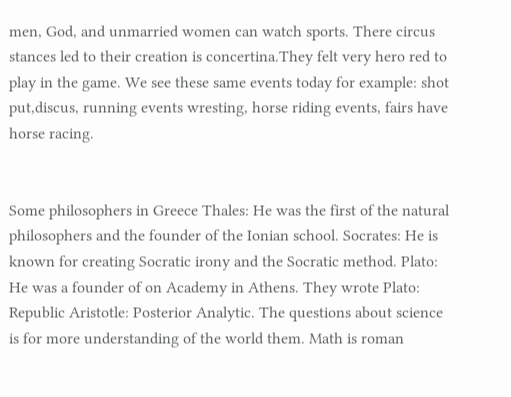men, God, and unmarried women can watch sports. There circus stances led to their creation is concertina.They felt very hero red to play in the game. We see these same events today for example: shot put,discus, running events wresting, horse riding events, fairs have horse racing.


Some philosophers in Greece Thales: He was the first of the natural philosophers and the founder of the Ionian school. Socrates: He is known for creating Socratic irony and the Socratic method. Plato: He was a founder of on Academy in Athens. They wrote Plato: Republic Aristotle: Posterior Analytic. The questions about science is for more understanding of the world them. Math is roman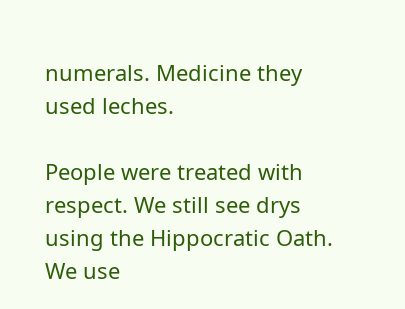numerals. Medicine they used leches.

People were treated with respect. We still see drys using the Hippocratic Oath. We use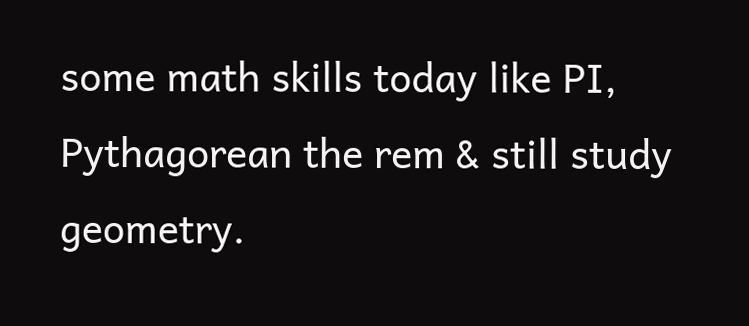some math skills today like PI, Pythagorean the rem & still study geometry.